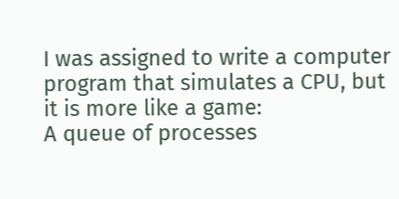I was assigned to write a computer program that simulates a CPU, but it is more like a game:
A queue of processes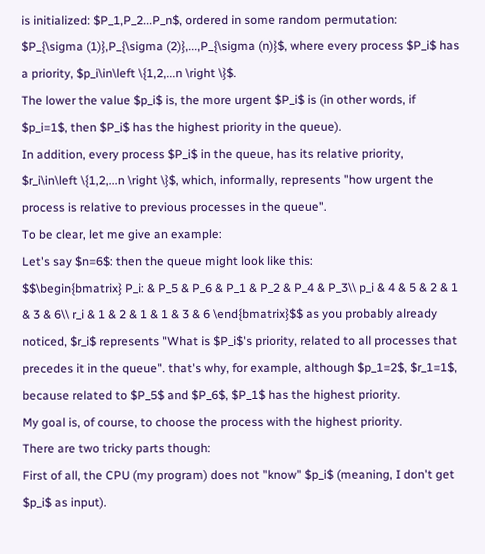is initialized: $P_1,P_2...P_n$, ordered in some random permutation: $P_{\sigma (1)},P_{\sigma (2)},...,P_{\sigma (n)}$, where every process $P_i$ has a priority, $p_i\in\left \{1,2,...n \right \}$.
The lower the value $p_i$ is, the more urgent $P_i$ is (in other words, if $p_i=1$, then $P_i$ has the highest priority in the queue).
In addition, every process $P_i$ in the queue, has its relative priority, $r_i\in\left \{1,2,...n \right \}$, which, informally, represents "how urgent the process is relative to previous processes in the queue".
To be clear, let me give an example:
Let's say $n=6$: then the queue might look like this:
$$\begin{bmatrix} P_i: & P_5 & P_6 & P_1 & P_2 & P_4 & P_3\\ p_i & 4 & 5 & 2 & 1 & 3 & 6\\ r_i & 1 & 2 & 1 & 1 & 3 & 6 \end{bmatrix}$$ as you probably already noticed, $r_i$ represents "What is $P_i$'s priority, related to all processes that precedes it in the queue". that's why, for example, although $p_1=2$, $r_1=1$, because related to $P_5$ and $P_6$, $P_1$ has the highest priority.
My goal is, of course, to choose the process with the highest priority.
There are two tricky parts though:
First of all, the CPU (my program) does not "know" $p_i$ (meaning, I don't get $p_i$ as input).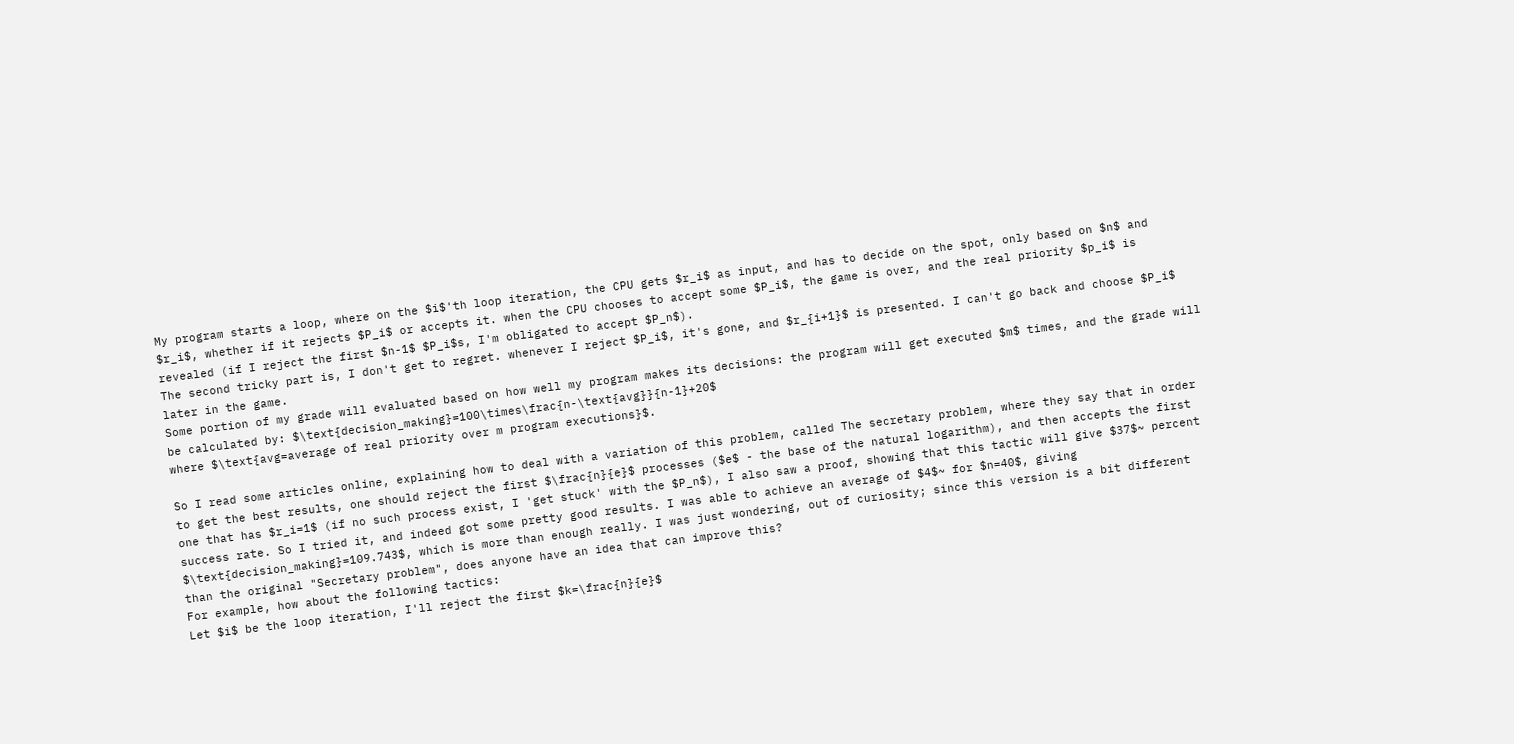My program starts a loop, where on the $i$'th loop iteration, the CPU gets $r_i$ as input, and has to decide on the spot, only based on $n$ and $r_i$, whether if it rejects $P_i$ or accepts it. when the CPU chooses to accept some $P_i$, the game is over, and the real priority $p_i$ is revealed (if I reject the first $n-1$ $P_i$s, I'm obligated to accept $P_n$).
The second tricky part is, I don't get to regret. whenever I reject $P_i$, it's gone, and $r_{i+1}$ is presented. I can't go back and choose $P_i$ later in the game.
Some portion of my grade will evaluated based on how well my program makes its decisions: the program will get executed $m$ times, and the grade will be calculated by: $\text{decision_making}=100\times\frac{n-\text{avg}}{n-1}+20$
where $\text{avg=average of real priority over m program executions}$.

So I read some articles online, explaining how to deal with a variation of this problem, called The secretary problem, where they say that in order to get the best results, one should reject the first $\frac{n}{e}$ processes ($e$ - the base of the natural logarithm), and then accepts the first one that has $r_i=1$ (if no such process exist, I 'get stuck' with the $P_n$), I also saw a proof, showing that this tactic will give $37$~ percent success rate. So I tried it, and indeed got some pretty good results. I was able to achieve an average of $4$~ for $n=40$, giving $\text{decision_making}=109.743$, which is more than enough really. I was just wondering, out of curiosity; since this version is a bit different than the original "Secretary problem", does anyone have an idea that can improve this?
For example, how about the following tactics:
Let $i$ be the loop iteration, I'll reject the first $k=\frac{n}{e}$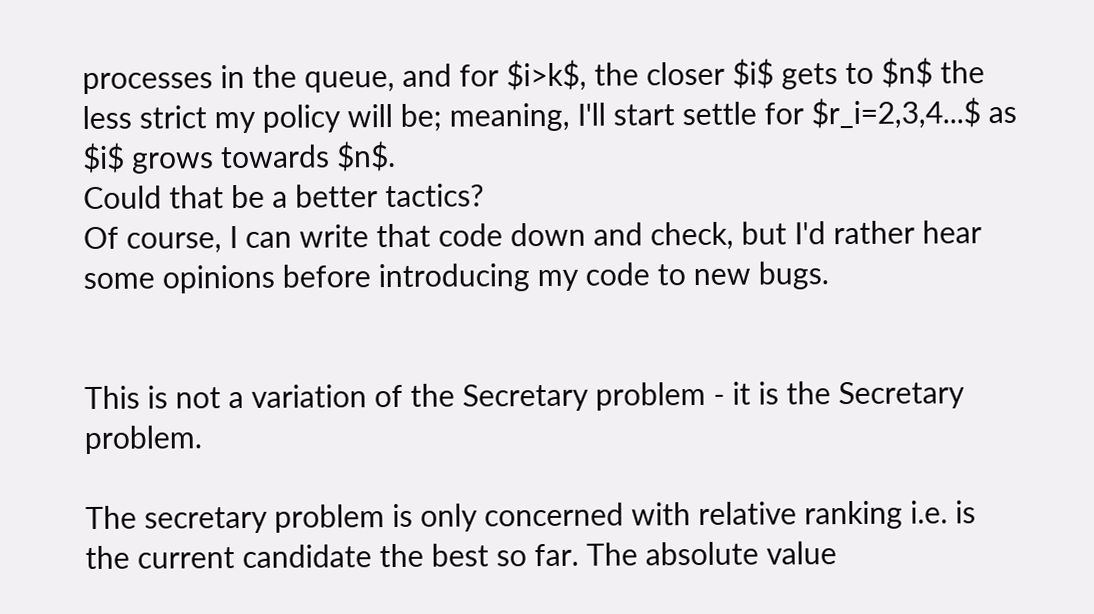processes in the queue, and for $i>k$, the closer $i$ gets to $n$ the less strict my policy will be; meaning, I'll start settle for $r_i=2,3,4...$ as $i$ grows towards $n$.
Could that be a better tactics?
Of course, I can write that code down and check, but I'd rather hear some opinions before introducing my code to new bugs.


This is not a variation of the Secretary problem - it is the Secretary problem.

The secretary problem is only concerned with relative ranking i.e. is the current candidate the best so far. The absolute value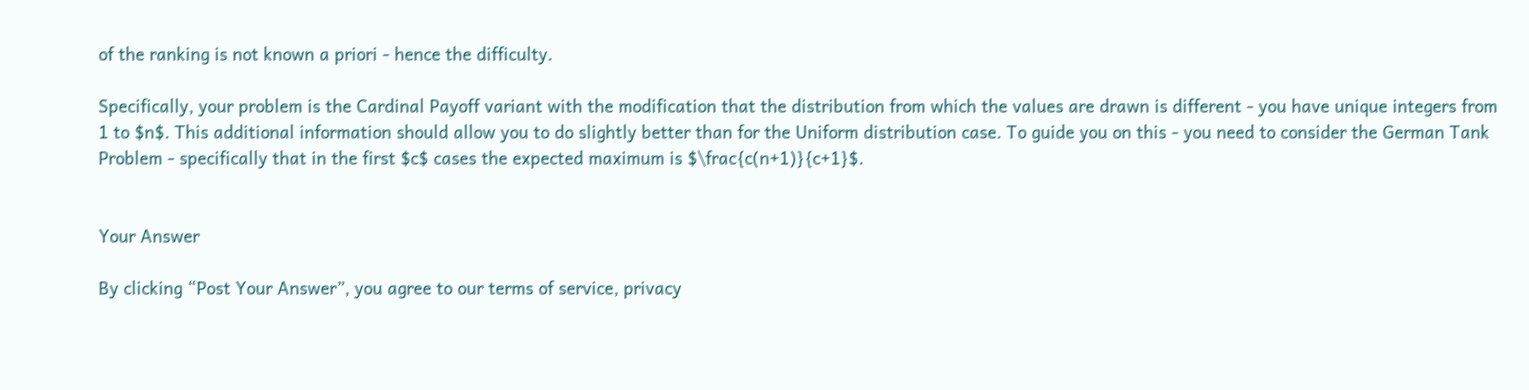of the ranking is not known a priori - hence the difficulty.

Specifically, your problem is the Cardinal Payoff variant with the modification that the distribution from which the values are drawn is different - you have unique integers from 1 to $n$. This additional information should allow you to do slightly better than for the Uniform distribution case. To guide you on this - you need to consider the German Tank Problem - specifically that in the first $c$ cases the expected maximum is $\frac{c(n+1)}{c+1}$.


Your Answer

By clicking “Post Your Answer”, you agree to our terms of service, privacy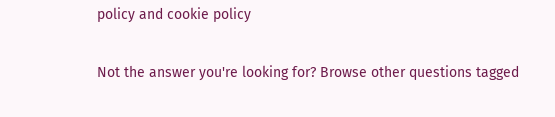policy and cookie policy

Not the answer you're looking for? Browse other questions tagged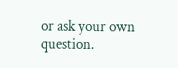or ask your own question.